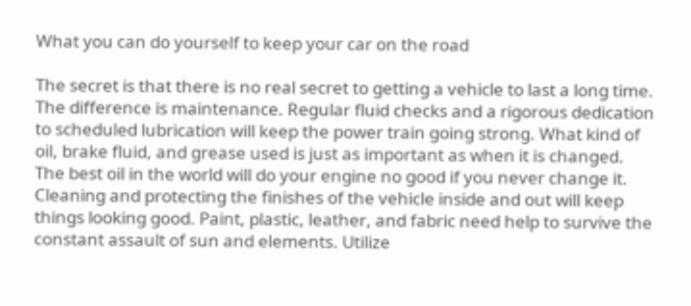What you can do yourself to keep your car on the road

The secret is that there is no real secret to getting a vehicle to last a long time. The difference is maintenance. Regular fluid checks and a rigorous dedication to scheduled lubrication will keep the power train going strong. What kind of oil, brake fluid, and grease used is just as important as when it is changed. The best oil in the world will do your engine no good if you never change it. Cleaning and protecting the finishes of the vehicle inside and out will keep things looking good. Paint, plastic, leather, and fabric need help to survive the constant assault of sun and elements. Utilize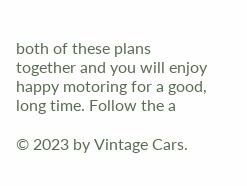both of these plans together and you will enjoy happy motoring for a good, long time. Follow the a

© 2023 by Vintage Cars.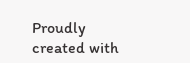Proudly created with